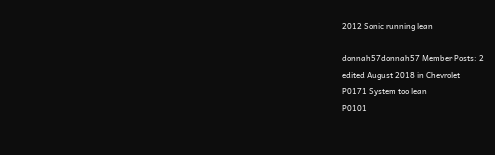2012 Sonic running lean

donnah57donnah57 Member Posts: 2
edited August 2018 in Chevrolet
P0171 System too lean
P0101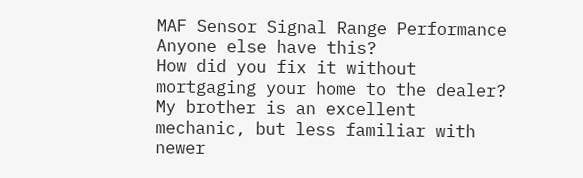MAF Sensor Signal Range Performance
Anyone else have this?
How did you fix it without mortgaging your home to the dealer?
My brother is an excellent mechanic, but less familiar with newer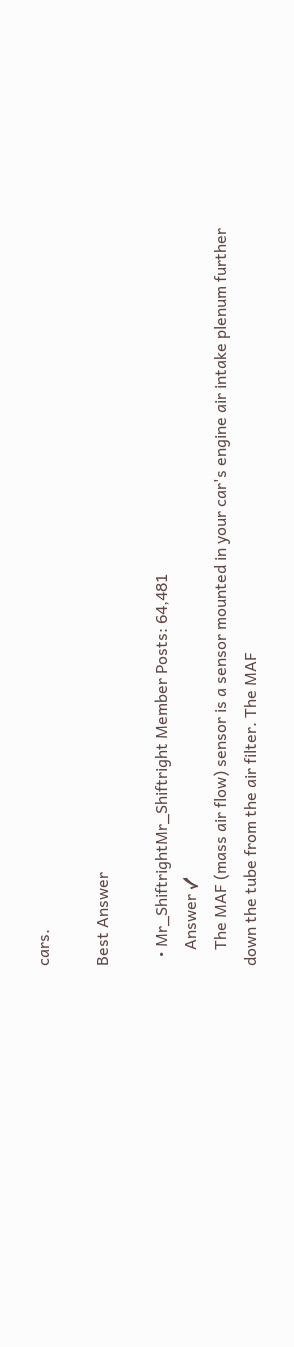cars.

Best Answer

  • Mr_ShiftrightMr_Shiftright Member Posts: 64,481
    Answer ✓
    The MAF (mass air flow) sensor is a sensor mounted in your car's engine air intake plenum further down the tube from the air filter. The MAF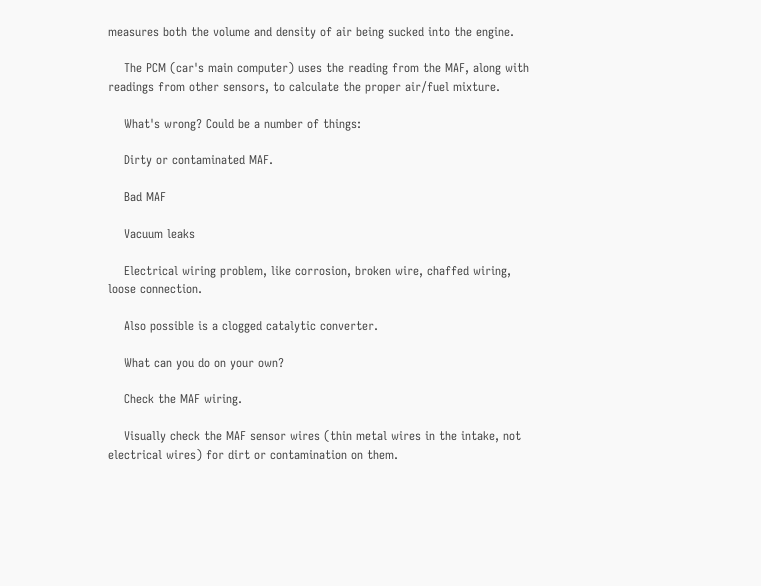measures both the volume and density of air being sucked into the engine.

    The PCM (car's main computer) uses the reading from the MAF, along with readings from other sensors, to calculate the proper air/fuel mixture.

    What's wrong? Could be a number of things:

    Dirty or contaminated MAF.

    Bad MAF

    Vacuum leaks

    Electrical wiring problem, like corrosion, broken wire, chaffed wiring, loose connection.

    Also possible is a clogged catalytic converter.

    What can you do on your own?

    Check the MAF wiring.

    Visually check the MAF sensor wires (thin metal wires in the intake, not electrical wires) for dirt or contamination on them.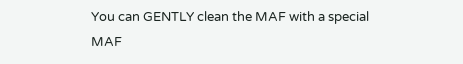You can GENTLY clean the MAF with a special MAF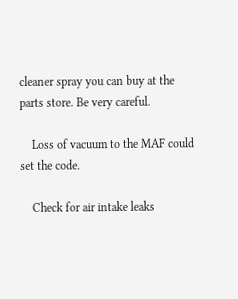cleaner spray you can buy at the parts store. Be very careful.

    Loss of vacuum to the MAF could set the code.

    Check for air intake leaks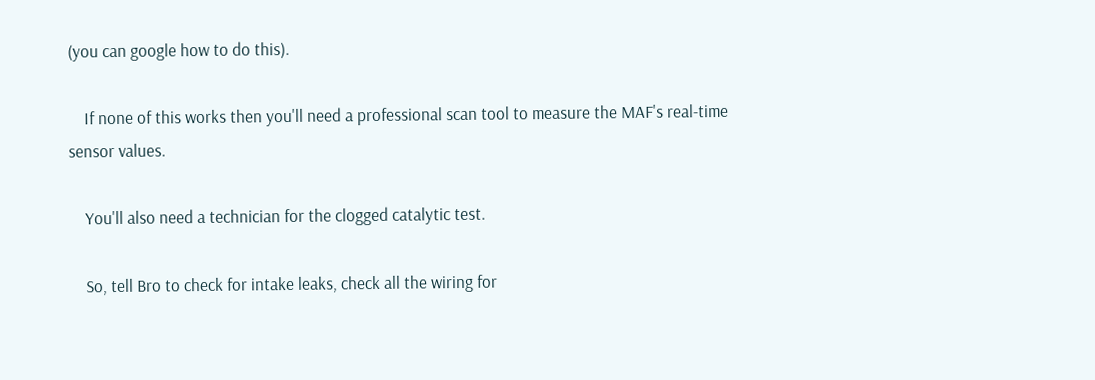(you can google how to do this).

    If none of this works then you'll need a professional scan tool to measure the MAF's real-time sensor values.

    You'll also need a technician for the clogged catalytic test.

    So, tell Bro to check for intake leaks, check all the wiring for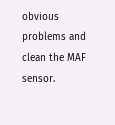obvious problems and clean the MAF sensor.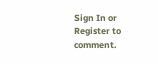Sign In or Register to comment.